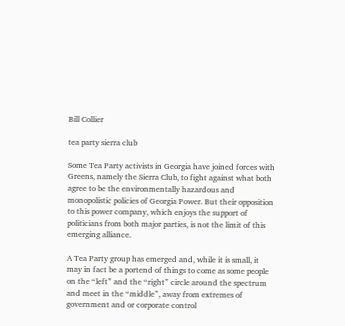Bill Collier

tea party sierra club

Some Tea Party activists in Georgia have joined forces with Greens, namely the Sierra Club, to fight against what both agree to be the environmentally hazardous and monopolistic policies of Georgia Power. But their opposition to this power company, which enjoys the support of politicians from both major parties, is not the limit of this emerging alliance.

A Tea Party group has emerged and, while it is small, it may in fact be a portend of things to come as some people on the “left” and the “right” circle around the spectrum and meet in the “middle”, away from extremes of government and or corporate control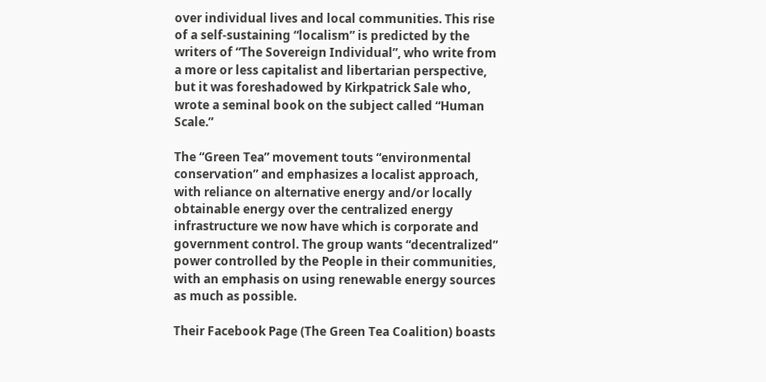over individual lives and local communities. This rise of a self-sustaining “localism” is predicted by the writers of “The Sovereign Individual”, who write from a more or less capitalist and libertarian perspective, but it was foreshadowed by Kirkpatrick Sale who, wrote a seminal book on the subject called “Human Scale.”

The “Green Tea” movement touts “environmental conservation” and emphasizes a localist approach, with reliance on alternative energy and/or locally obtainable energy over the centralized energy infrastructure we now have which is corporate and government control. The group wants “decentralized” power controlled by the People in their communities, with an emphasis on using renewable energy sources as much as possible.

Their Facebook Page (The Green Tea Coalition) boasts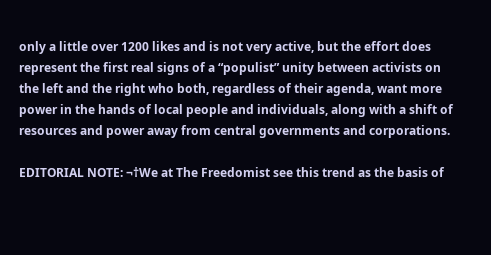only a little over 1200 likes and is not very active, but the effort does represent the first real signs of a “populist” unity between activists on the left and the right who both, regardless of their agenda, want more power in the hands of local people and individuals, along with a shift of resources and power away from central governments and corporations.

EDITORIAL NOTE: ¬†We at The Freedomist see this trend as the basis of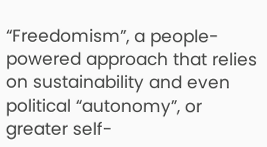“Freedomism”, a people-powered approach that relies on sustainability and even political “autonomy”, or greater self-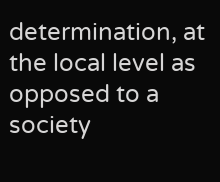determination, at the local level as opposed to a society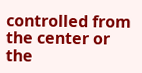controlled from the center or the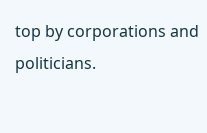top by corporations and politicians.